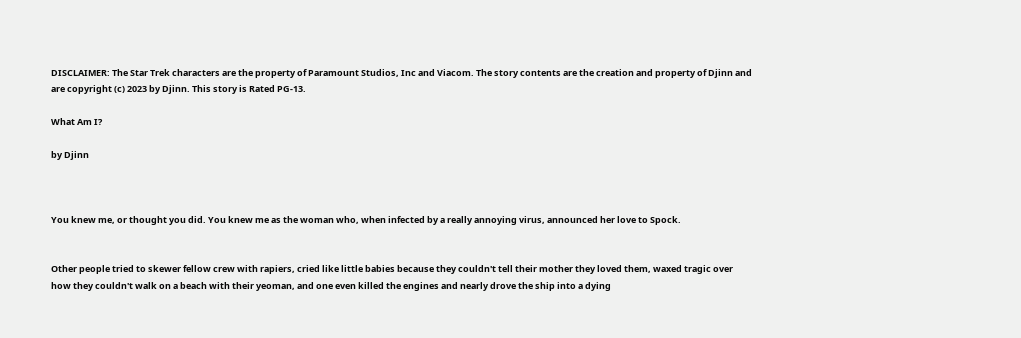DISCLAIMER: The Star Trek characters are the property of Paramount Studios, Inc and Viacom. The story contents are the creation and property of Djinn and are copyright (c) 2023 by Djinn. This story is Rated PG-13.

What Am I?

by Djinn



You knew me, or thought you did. You knew me as the woman who, when infected by a really annoying virus, announced her love to Spock.


Other people tried to skewer fellow crew with rapiers, cried like little babies because they couldn't tell their mother they loved them, waxed tragic over how they couldn't walk on a beach with their yeoman, and one even killed the engines and nearly drove the ship into a dying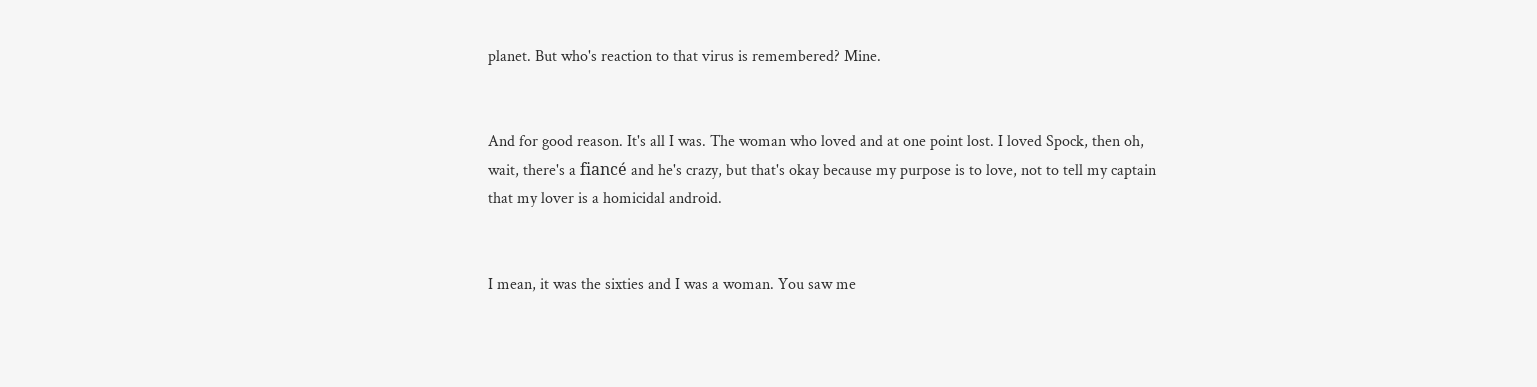planet. But who's reaction to that virus is remembered? Mine.


And for good reason. It's all I was. The woman who loved and at one point lost. I loved Spock, then oh, wait, there's a fiancé and he's crazy, but that's okay because my purpose is to love, not to tell my captain that my lover is a homicidal android.


I mean, it was the sixties and I was a woman. You saw me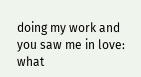doing my work and you saw me in love: what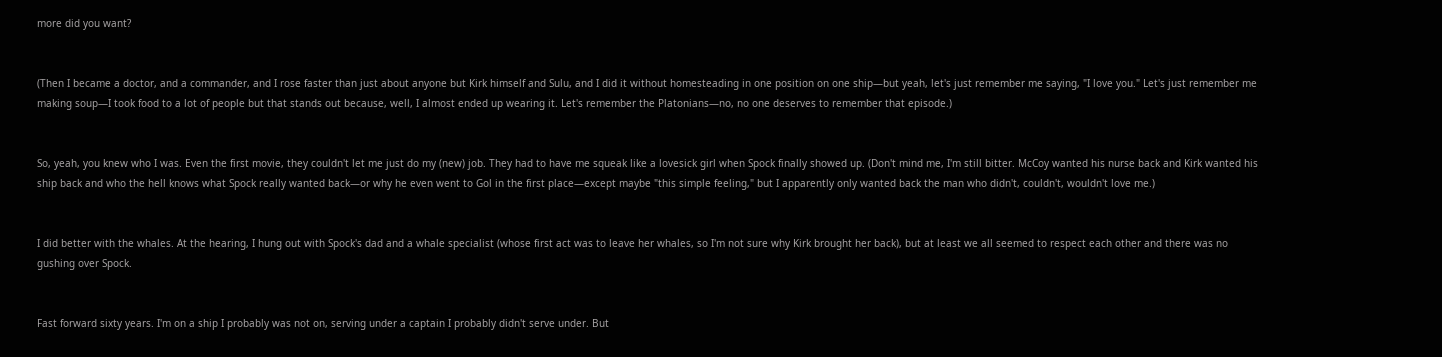more did you want?


(Then I became a doctor, and a commander, and I rose faster than just about anyone but Kirk himself and Sulu, and I did it without homesteading in one position on one ship—but yeah, let's just remember me saying, "I love you." Let's just remember me making soup—I took food to a lot of people but that stands out because, well, I almost ended up wearing it. Let's remember the Platonians—no, no one deserves to remember that episode.)


So, yeah, you knew who I was. Even the first movie, they couldn't let me just do my (new) job. They had to have me squeak like a lovesick girl when Spock finally showed up. (Don't mind me, I'm still bitter. McCoy wanted his nurse back and Kirk wanted his ship back and who the hell knows what Spock really wanted back—or why he even went to Gol in the first place—except maybe "this simple feeling," but I apparently only wanted back the man who didn't, couldn't, wouldn't love me.)


I did better with the whales. At the hearing, I hung out with Spock's dad and a whale specialist (whose first act was to leave her whales, so I'm not sure why Kirk brought her back), but at least we all seemed to respect each other and there was no gushing over Spock.


Fast forward sixty years. I'm on a ship I probably was not on, serving under a captain I probably didn't serve under. But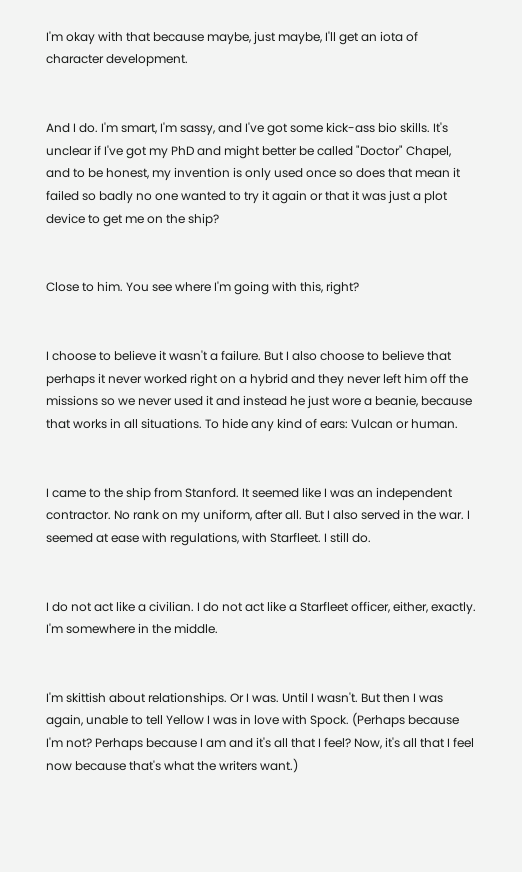I'm okay with that because maybe, just maybe, I'll get an iota of character development.


And I do. I'm smart, I'm sassy, and I've got some kick-ass bio skills. It's unclear if I've got my PhD and might better be called "Doctor" Chapel, and to be honest, my invention is only used once so does that mean it failed so badly no one wanted to try it again or that it was just a plot device to get me on the ship?


Close to him. You see where I'm going with this, right?


I choose to believe it wasn't a failure. But I also choose to believe that perhaps it never worked right on a hybrid and they never left him off the missions so we never used it and instead he just wore a beanie, because that works in all situations. To hide any kind of ears: Vulcan or human.


I came to the ship from Stanford. It seemed like I was an independent contractor. No rank on my uniform, after all. But I also served in the war. I seemed at ease with regulations, with Starfleet. I still do.


I do not act like a civilian. I do not act like a Starfleet officer, either, exactly. I'm somewhere in the middle.


I'm skittish about relationships. Or I was. Until I wasn't. But then I was again, unable to tell Yellow I was in love with Spock. (Perhaps because I'm not? Perhaps because I am and it's all that I feel? Now, it's all that I feel now because that's what the writers want.)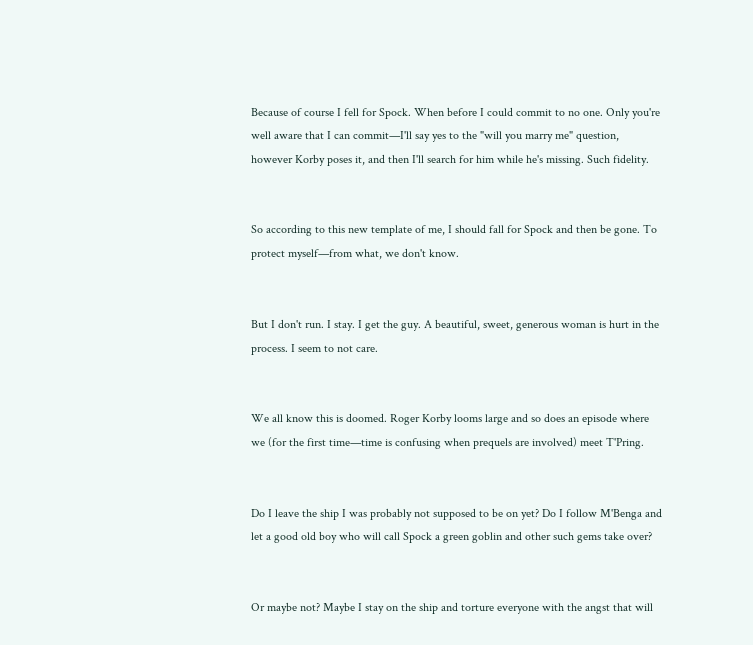Because of course I fell for Spock. When before I could commit to no one. Only you're well aware that I can commit—I'll say yes to the "will you marry me" question, however Korby poses it, and then I'll search for him while he's missing. Such fidelity.


So according to this new template of me, I should fall for Spock and then be gone. To protect myself—from what, we don't know.


But I don't run. I stay. I get the guy. A beautiful, sweet, generous woman is hurt in the process. I seem to not care.


We all know this is doomed. Roger Korby looms large and so does an episode where we (for the first time—time is confusing when prequels are involved) meet T'Pring.


Do I leave the ship I was probably not supposed to be on yet? Do I follow M'Benga and let a good old boy who will call Spock a green goblin and other such gems take over?


Or maybe not? Maybe I stay on the ship and torture everyone with the angst that will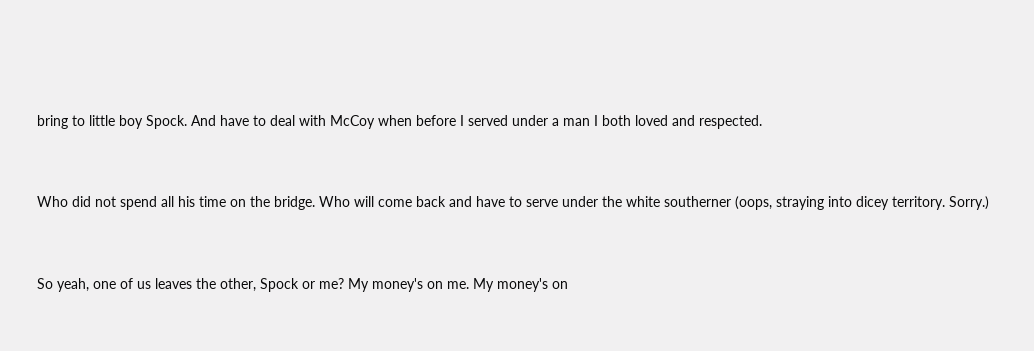bring to little boy Spock. And have to deal with McCoy when before I served under a man I both loved and respected.


Who did not spend all his time on the bridge. Who will come back and have to serve under the white southerner (oops, straying into dicey territory. Sorry.)


So yeah, one of us leaves the other, Spock or me? My money's on me. My money's on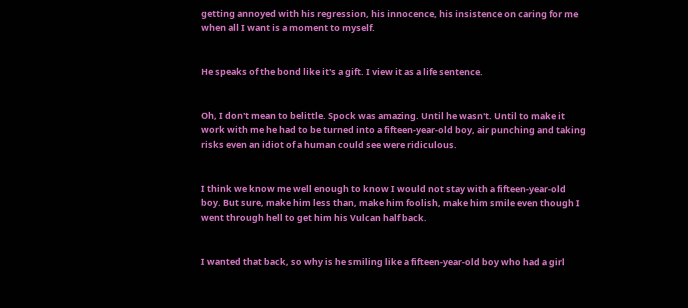getting annoyed with his regression, his innocence, his insistence on caring for me when all I want is a moment to myself.


He speaks of the bond like it's a gift. I view it as a life sentence.


Oh, I don't mean to belittle. Spock was amazing. Until he wasn't. Until to make it work with me he had to be turned into a fifteen-year-old boy, air punching and taking risks even an idiot of a human could see were ridiculous.


I think we know me well enough to know I would not stay with a fifteen-year-old boy. But sure, make him less than, make him foolish, make him smile even though I went through hell to get him his Vulcan half back.


I wanted that back, so why is he smiling like a fifteen-year-old boy who had a girl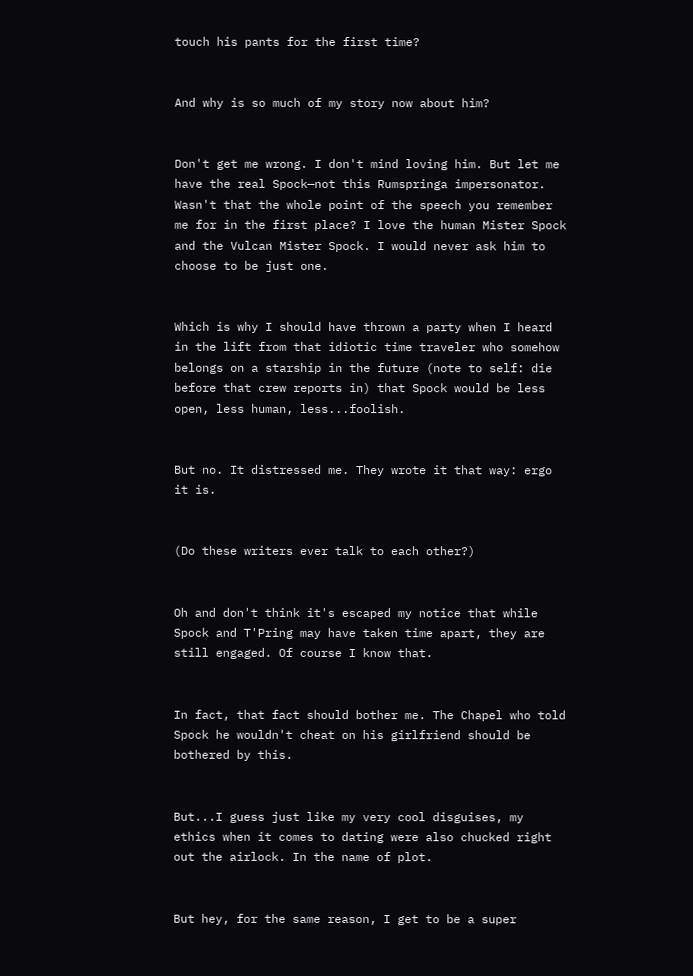touch his pants for the first time?


And why is so much of my story now about him?


Don't get me wrong. I don't mind loving him. But let me have the real Spock—not this Rumspringa impersonator. Wasn't that the whole point of the speech you remember me for in the first place? I love the human Mister Spock and the Vulcan Mister Spock. I would never ask him to choose to be just one.


Which is why I should have thrown a party when I heard in the lift from that idiotic time traveler who somehow belongs on a starship in the future (note to self: die before that crew reports in) that Spock would be less open, less human, less...foolish.


But no. It distressed me. They wrote it that way: ergo it is.


(Do these writers ever talk to each other?)


Oh and don't think it's escaped my notice that while Spock and T'Pring may have taken time apart, they are still engaged. Of course I know that.


In fact, that fact should bother me. The Chapel who told Spock he wouldn't cheat on his girlfriend should be bothered by this.


But...I guess just like my very cool disguises, my ethics when it comes to dating were also chucked right out the airlock. In the name of plot.


But hey, for the same reason, I get to be a super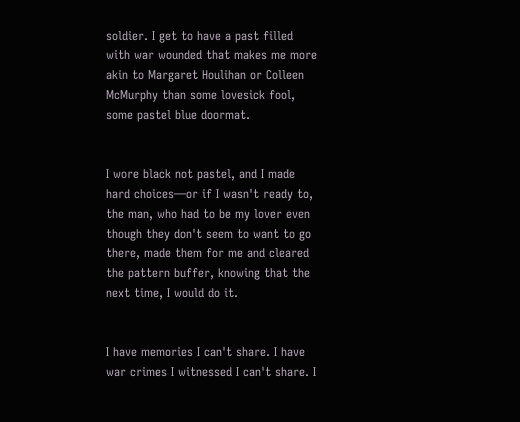soldier. I get to have a past filled with war wounded that makes me more akin to Margaret Houlihan or Colleen McMurphy than some lovesick fool, some pastel blue doormat.


I wore black not pastel, and I made hard choices—or if I wasn't ready to, the man, who had to be my lover even though they don't seem to want to go there, made them for me and cleared the pattern buffer, knowing that the next time, I would do it.


I have memories I can't share. I have war crimes I witnessed I can't share. I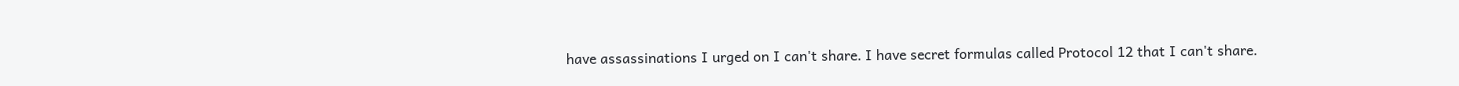have assassinations I urged on I can't share. I have secret formulas called Protocol 12 that I can't share.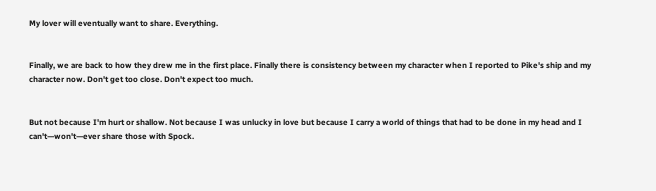My lover will eventually want to share. Everything.


Finally, we are back to how they drew me in the first place. Finally there is consistency between my character when I reported to Pike's ship and my character now. Don't get too close. Don't expect too much.


But not because I'm hurt or shallow. Not because I was unlucky in love but because I carry a world of things that had to be done in my head and I can't—won't—ever share those with Spock.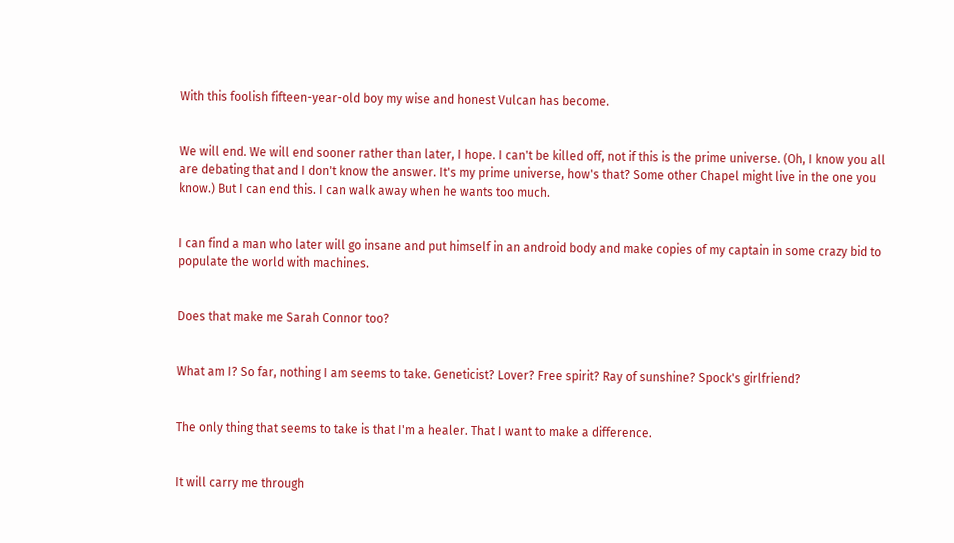With this foolish fifteen-year-old boy my wise and honest Vulcan has become.


We will end. We will end sooner rather than later, I hope. I can't be killed off, not if this is the prime universe. (Oh, I know you all are debating that and I don't know the answer. It's my prime universe, how's that? Some other Chapel might live in the one you know.) But I can end this. I can walk away when he wants too much.


I can find a man who later will go insane and put himself in an android body and make copies of my captain in some crazy bid to populate the world with machines.


Does that make me Sarah Connor too?


What am I? So far, nothing I am seems to take. Geneticist? Lover? Free spirit? Ray of sunshine? Spock's girlfriend?


The only thing that seems to take is that I'm a healer. That I want to make a difference.


It will carry me through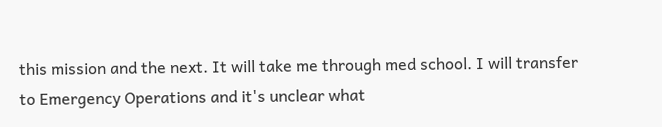this mission and the next. It will take me through med school. I will transfer to Emergency Operations and it's unclear what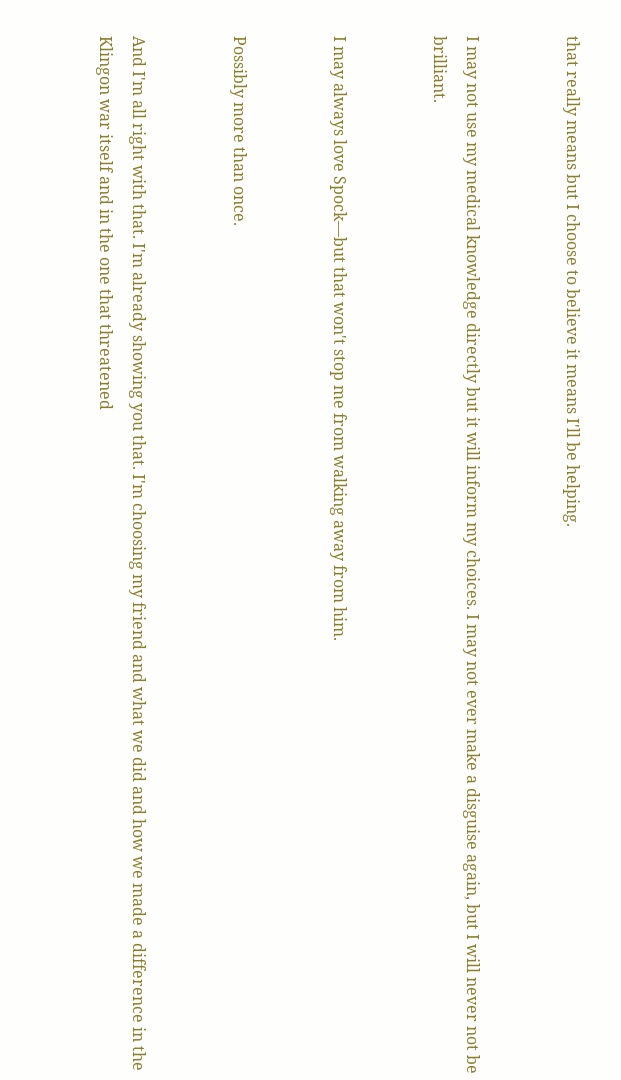that really means but I choose to believe it means I'll be helping.


I may not use my medical knowledge directly but it will inform my choices. I may not ever make a disguise again, but I will never not be brilliant.


I may always love Spock—but that won't stop me from walking away from him.


Possibly more than once.


And I'm all right with that. I'm already showing you that. I'm choosing my friend and what we did and how we made a difference in the Klingon war itself and in the one that threatened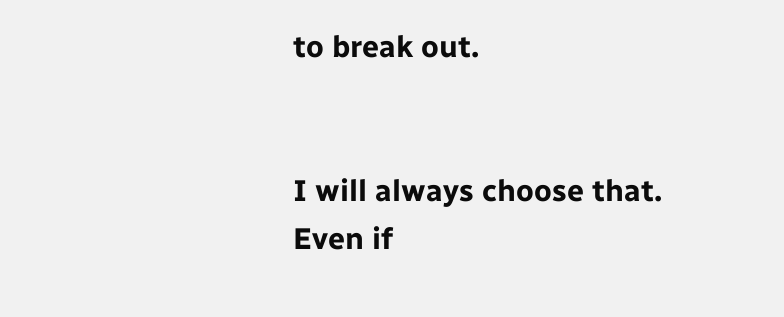to break out.


I will always choose that. Even if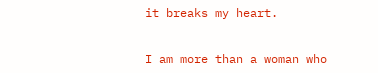it breaks my heart.


I am more than a woman who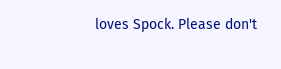loves Spock. Please don't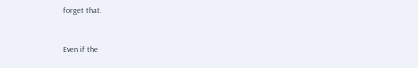forget that.


Even if the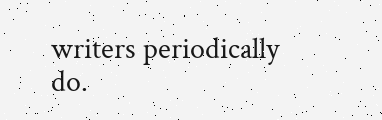writers periodically do.